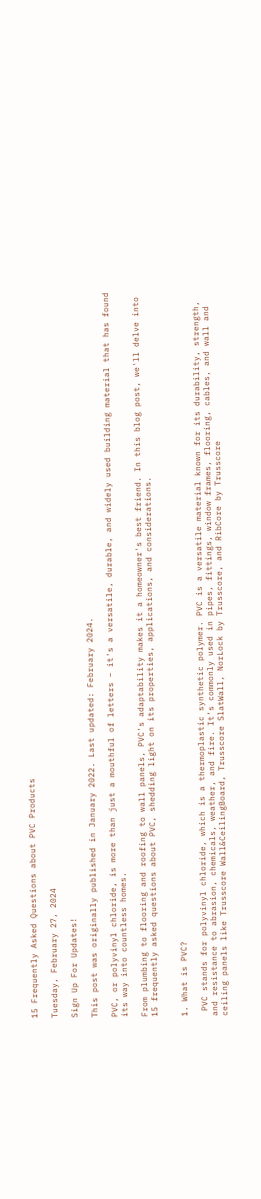15 Frequently Asked Questions about PVC Products

Tuesday, February 27, 2024

Sign Up For Updates!

This post was originally published in January 2022. Last updated: February 2024.

PVC, or polyvinyl chloride, is more than just a mouthful of letters – it's a versatile, durable, and widely used building material that has found its way into countless homes.

From plumbing to flooring and roofing to wall panels, PVC's adaptability makes it a homeowner's best friend. In this blog post, we'll delve into 15 frequently asked questions about PVC, shedding light on its properties, applications, and considerations.


1. What is PVC?

 PVC stands for polyvinyl chloride, which is a thermoplastic synthetic polymer. PVC is a versatile material known for its durability, strength, and resistance to abrasion, chemicals, weather, and fire. It’s commonly used in pipes, fittings, window frames, flooring, cables, and wall and ceiling panels like Trusscore Wall&CeilingBoard, Trusscore SlatWall, NorLock by Trusscore, and RibCore by Trusscore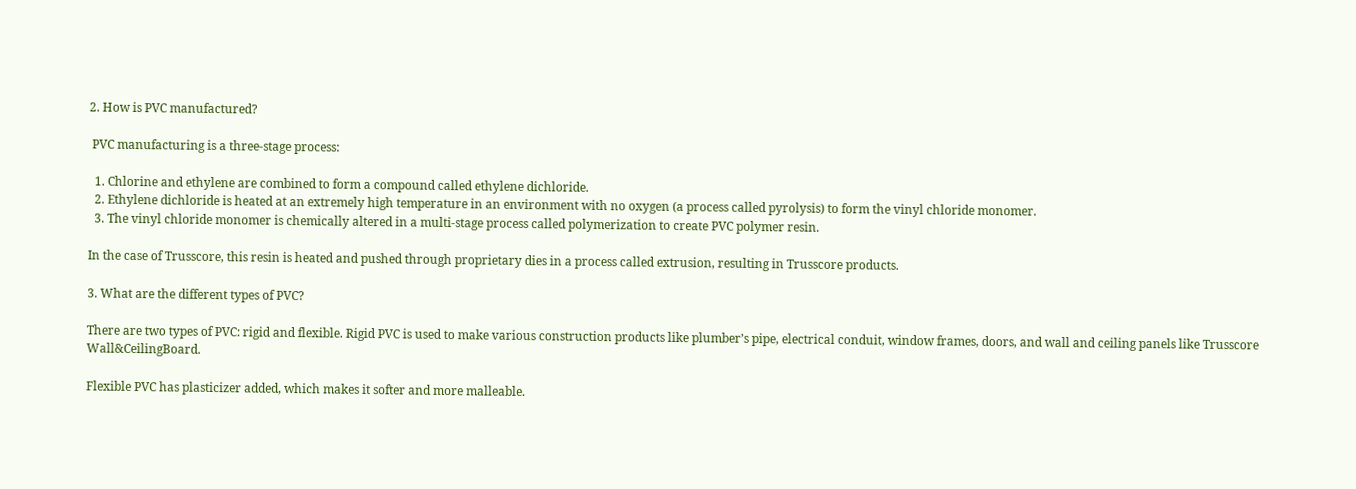2. How is PVC manufactured?

 PVC manufacturing is a three-stage process:

  1. Chlorine and ethylene are combined to form a compound called ethylene dichloride.
  2. Ethylene dichloride is heated at an extremely high temperature in an environment with no oxygen (a process called pyrolysis) to form the vinyl chloride monomer.
  3. The vinyl chloride monomer is chemically altered in a multi-stage process called polymerization to create PVC polymer resin.

In the case of Trusscore, this resin is heated and pushed through proprietary dies in a process called extrusion, resulting in Trusscore products.

3. What are the different types of PVC?

There are two types of PVC: rigid and flexible. Rigid PVC is used to make various construction products like plumber’s pipe, electrical conduit, window frames, doors, and wall and ceiling panels like Trusscore Wall&CeilingBoard.

Flexible PVC has plasticizer added, which makes it softer and more malleable.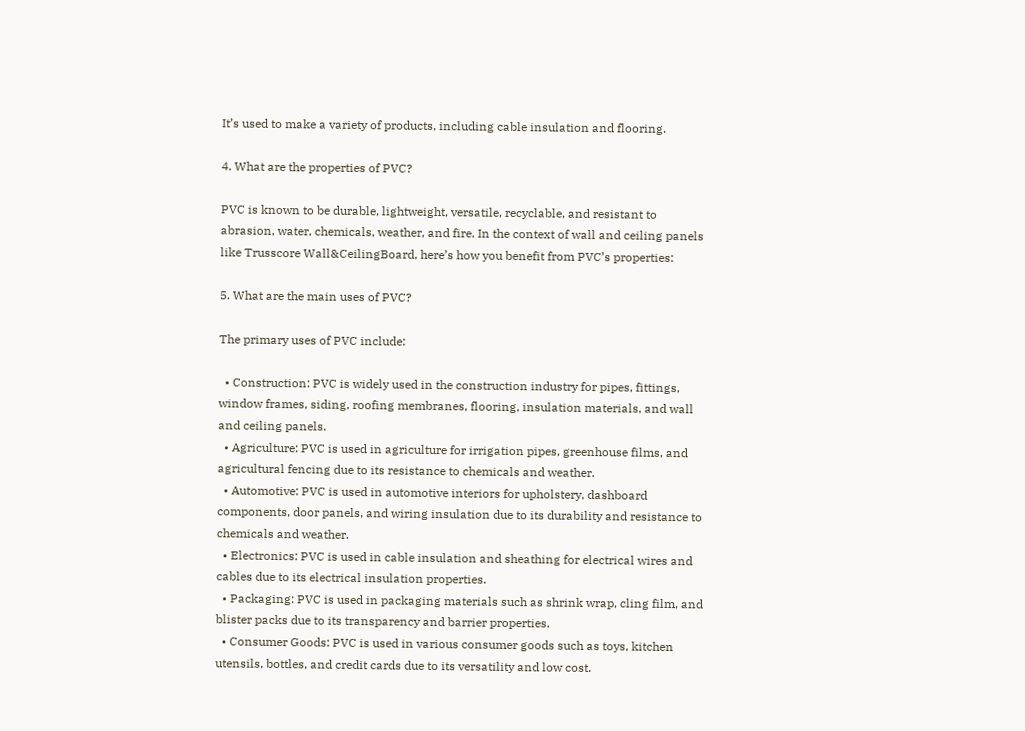It’s used to make a variety of products, including cable insulation and flooring.

4. What are the properties of PVC?

PVC is known to be durable, lightweight, versatile, recyclable, and resistant to abrasion, water, chemicals, weather, and fire. In the context of wall and ceiling panels like Trusscore Wall&CeilingBoard, here’s how you benefit from PVC’s properties:

5. What are the main uses of PVC?

The primary uses of PVC include:

  • Construction: PVC is widely used in the construction industry for pipes, fittings, window frames, siding, roofing membranes, flooring, insulation materials, and wall and ceiling panels.
  • Agriculture: PVC is used in agriculture for irrigation pipes, greenhouse films, and agricultural fencing due to its resistance to chemicals and weather.
  • Automotive: PVC is used in automotive interiors for upholstery, dashboard components, door panels, and wiring insulation due to its durability and resistance to chemicals and weather.
  • Electronics: PVC is used in cable insulation and sheathing for electrical wires and cables due to its electrical insulation properties.
  • Packaging: PVC is used in packaging materials such as shrink wrap, cling film, and blister packs due to its transparency and barrier properties.
  • Consumer Goods: PVC is used in various consumer goods such as toys, kitchen utensils, bottles, and credit cards due to its versatility and low cost.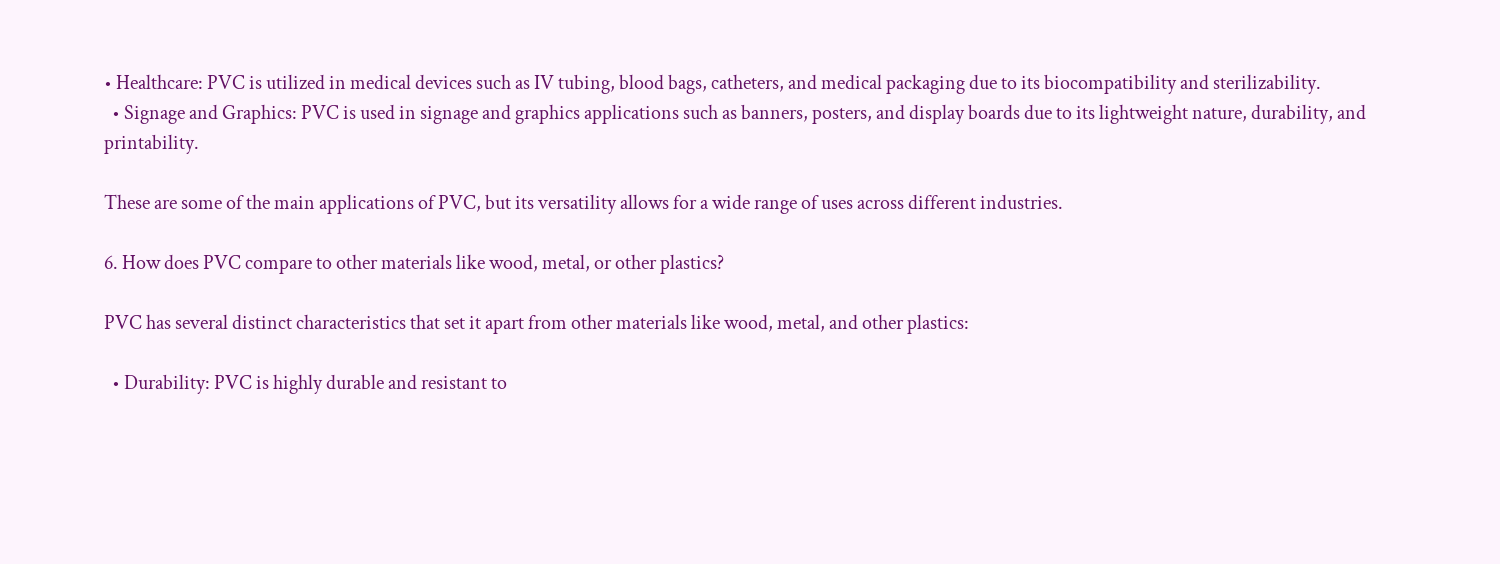• Healthcare: PVC is utilized in medical devices such as IV tubing, blood bags, catheters, and medical packaging due to its biocompatibility and sterilizability.
  • Signage and Graphics: PVC is used in signage and graphics applications such as banners, posters, and display boards due to its lightweight nature, durability, and printability.

These are some of the main applications of PVC, but its versatility allows for a wide range of uses across different industries.

6. How does PVC compare to other materials like wood, metal, or other plastics?

PVC has several distinct characteristics that set it apart from other materials like wood, metal, and other plastics:

  • Durability: PVC is highly durable and resistant to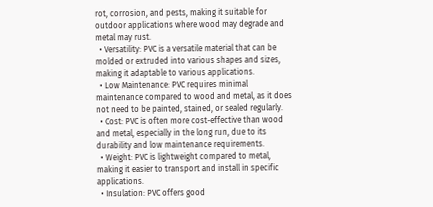rot, corrosion, and pests, making it suitable for outdoor applications where wood may degrade and metal may rust.
  • Versatility: PVC is a versatile material that can be molded or extruded into various shapes and sizes, making it adaptable to various applications.
  • Low Maintenance: PVC requires minimal maintenance compared to wood and metal, as it does not need to be painted, stained, or sealed regularly.
  • Cost: PVC is often more cost-effective than wood and metal, especially in the long run, due to its durability and low maintenance requirements.
  • Weight: PVC is lightweight compared to metal, making it easier to transport and install in specific applications.
  • Insulation: PVC offers good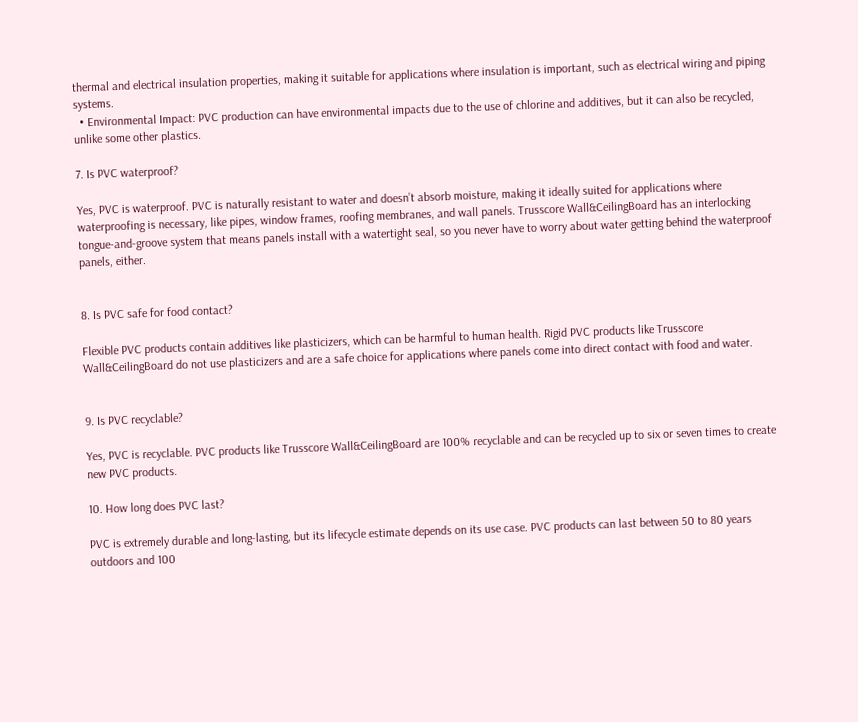thermal and electrical insulation properties, making it suitable for applications where insulation is important, such as electrical wiring and piping systems.
  • Environmental Impact: PVC production can have environmental impacts due to the use of chlorine and additives, but it can also be recycled, unlike some other plastics.

7. Is PVC waterproof?

Yes, PVC is waterproof. PVC is naturally resistant to water and doesn’t absorb moisture, making it ideally suited for applications where waterproofing is necessary, like pipes, window frames, roofing membranes, and wall panels. Trusscore Wall&CeilingBoard has an interlocking tongue-and-groove system that means panels install with a watertight seal, so you never have to worry about water getting behind the waterproof panels, either.


8. Is PVC safe for food contact?

Flexible PVC products contain additives like plasticizers, which can be harmful to human health. Rigid PVC products like Trusscore Wall&CeilingBoard do not use plasticizers and are a safe choice for applications where panels come into direct contact with food and water.


9. Is PVC recyclable?

Yes, PVC is recyclable. PVC products like Trusscore Wall&CeilingBoard are 100% recyclable and can be recycled up to six or seven times to create new PVC products.

10. How long does PVC last?

PVC is extremely durable and long-lasting, but its lifecycle estimate depends on its use case. PVC products can last between 50 to 80 years outdoors and 100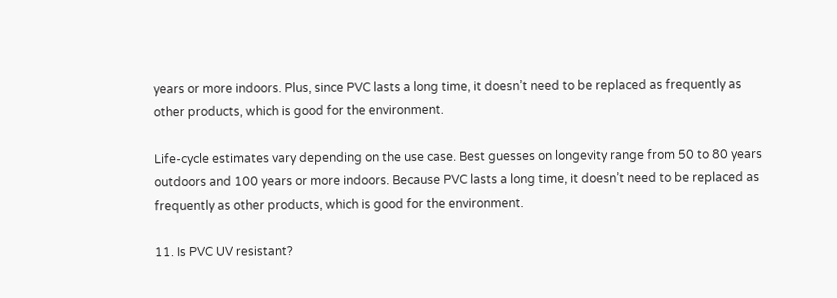years or more indoors. Plus, since PVC lasts a long time, it doesn’t need to be replaced as frequently as other products, which is good for the environment.

Life-cycle estimates vary depending on the use case. Best guesses on longevity range from 50 to 80 years outdoors and 100 years or more indoors. Because PVC lasts a long time, it doesn’t need to be replaced as frequently as other products, which is good for the environment.

11. Is PVC UV resistant?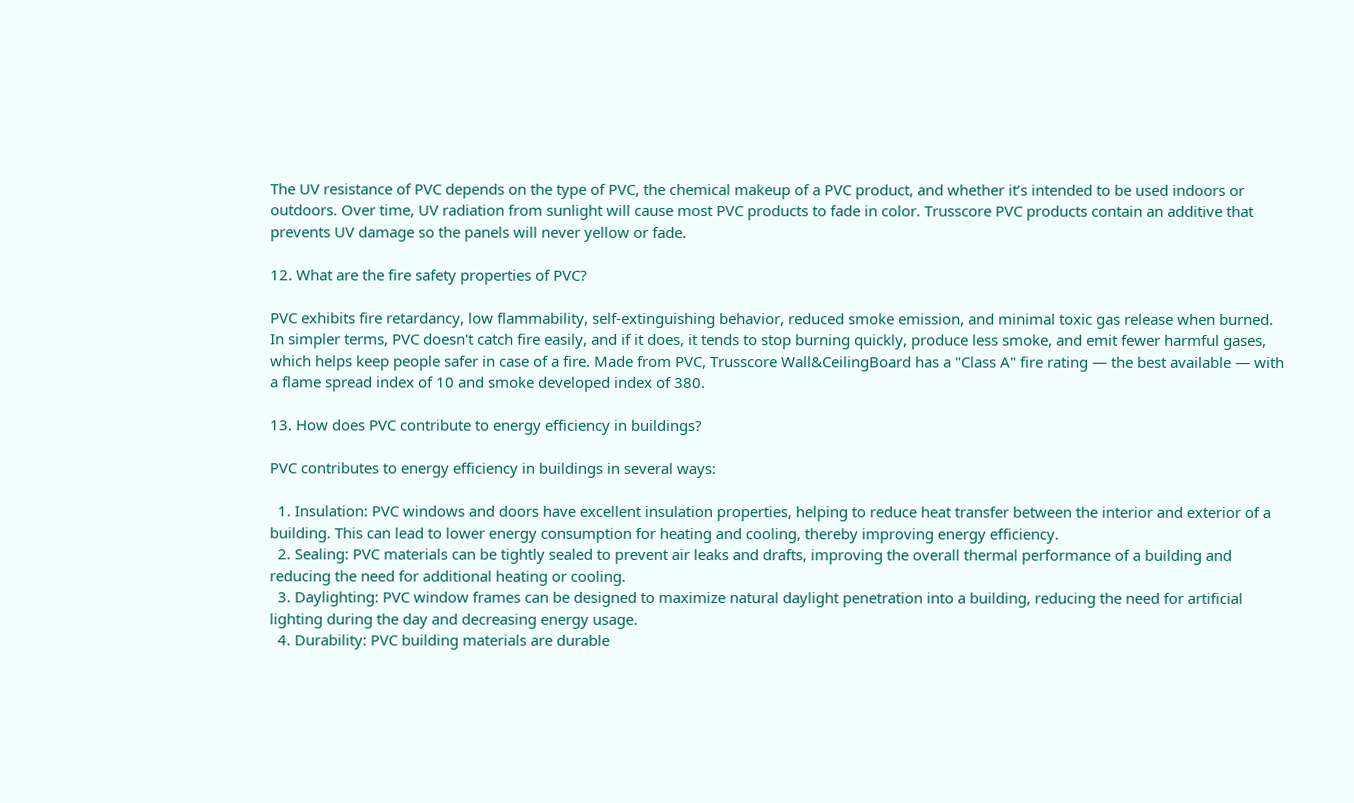The UV resistance of PVC depends on the type of PVC, the chemical makeup of a PVC product, and whether it’s intended to be used indoors or outdoors. Over time, UV radiation from sunlight will cause most PVC products to fade in color. Trusscore PVC products contain an additive that prevents UV damage so the panels will never yellow or fade.

12. What are the fire safety properties of PVC?

PVC exhibits fire retardancy, low flammability, self-extinguishing behavior, reduced smoke emission, and minimal toxic gas release when burned. In simpler terms, PVC doesn't catch fire easily, and if it does, it tends to stop burning quickly, produce less smoke, and emit fewer harmful gases, which helps keep people safer in case of a fire. Made from PVC, Trusscore Wall&CeilingBoard has a "Class A" fire rating — the best available — with a flame spread index of 10 and smoke developed index of 380.

13. How does PVC contribute to energy efficiency in buildings?

PVC contributes to energy efficiency in buildings in several ways:

  1. Insulation: PVC windows and doors have excellent insulation properties, helping to reduce heat transfer between the interior and exterior of a building. This can lead to lower energy consumption for heating and cooling, thereby improving energy efficiency.
  2. Sealing: PVC materials can be tightly sealed to prevent air leaks and drafts, improving the overall thermal performance of a building and reducing the need for additional heating or cooling.
  3. Daylighting: PVC window frames can be designed to maximize natural daylight penetration into a building, reducing the need for artificial lighting during the day and decreasing energy usage.
  4. Durability: PVC building materials are durable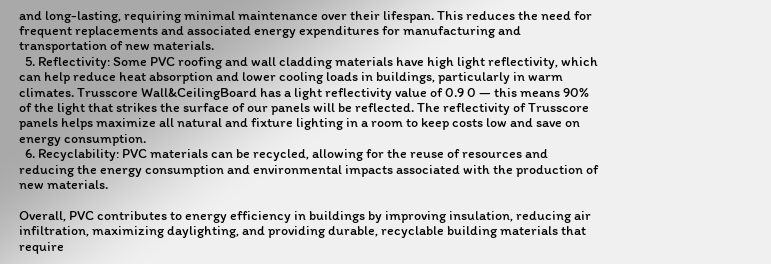and long-lasting, requiring minimal maintenance over their lifespan. This reduces the need for frequent replacements and associated energy expenditures for manufacturing and transportation of new materials.
  5. Reflectivity: Some PVC roofing and wall cladding materials have high light reflectivity, which can help reduce heat absorption and lower cooling loads in buildings, particularly in warm climates. Trusscore Wall&CeilingBoard has a light reflectivity value of 0.9 0 — this means 90% of the light that strikes the surface of our panels will be reflected. The reflectivity of Trusscore panels helps maximize all natural and fixture lighting in a room to keep costs low and save on energy consumption.
  6. Recyclability: PVC materials can be recycled, allowing for the reuse of resources and reducing the energy consumption and environmental impacts associated with the production of new materials.

Overall, PVC contributes to energy efficiency in buildings by improving insulation, reducing air infiltration, maximizing daylighting, and providing durable, recyclable building materials that require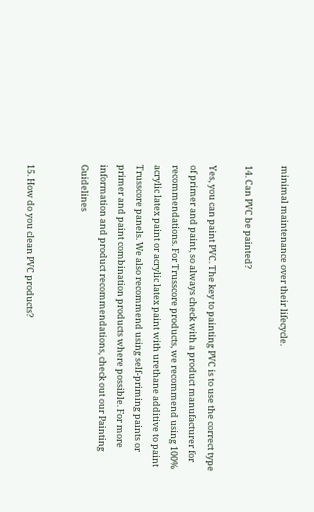minimal maintenance over their lifecycle.

14. Can PVC be painted?

Yes, you can paint PVC. The key to painting PVC is to use the correct type of primer and paint, so always check with a product manufacturer for recommendations. For Trusscore products, we recommend using 100% acrylic latex paint or acrylic latex paint with urethane additive to paint Trusscore panels. We also recommend using self-priming paints or primer and paint combination products where possible. For more information and product recommendations, check out our Painting Guidelines


15. How do you clean PVC products?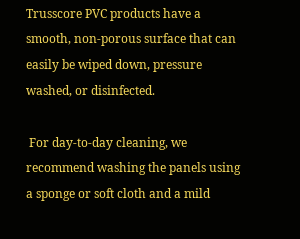Trusscore PVC products have a smooth, non-porous surface that can easily be wiped down, pressure washed, or disinfected.

 For day-to-day cleaning, we recommend washing the panels using a sponge or soft cloth and a mild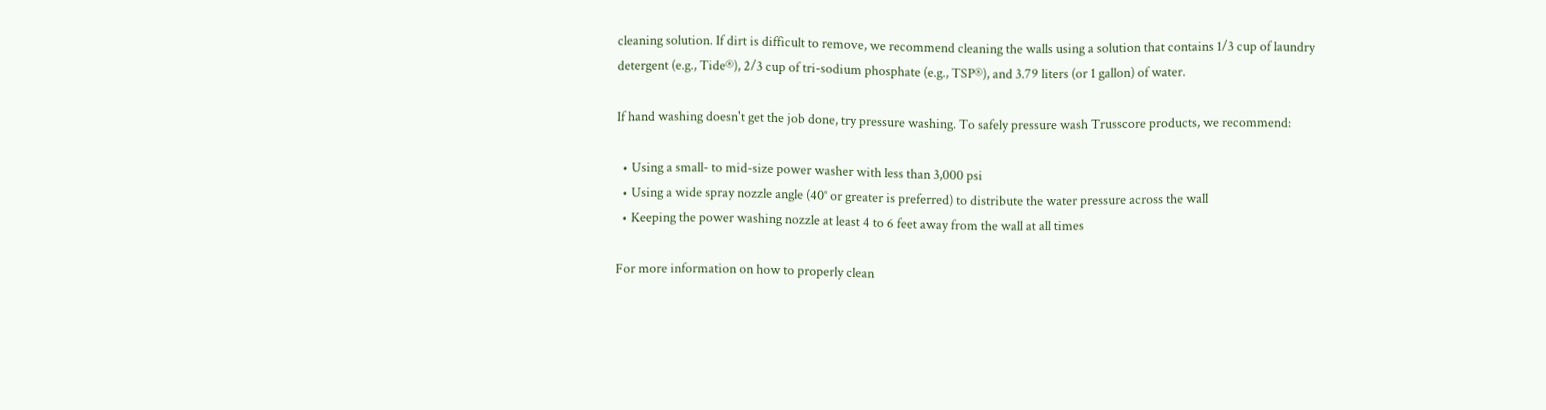cleaning solution. If dirt is difficult to remove, we recommend cleaning the walls using a solution that contains 1/3 cup of laundry detergent (e.g., Tide®), 2/3 cup of tri-sodium phosphate (e.g., TSP®), and 3.79 liters (or 1 gallon) of water.

If hand washing doesn't get the job done, try pressure washing. To safely pressure wash Trusscore products, we recommend:

  • Using a small- to mid-size power washer with less than 3,000 psi
  • Using a wide spray nozzle angle (40° or greater is preferred) to distribute the water pressure across the wall
  • Keeping the power washing nozzle at least 4 to 6 feet away from the wall at all times

For more information on how to properly clean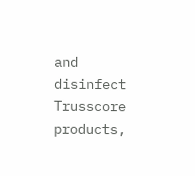and disinfect Trusscore products,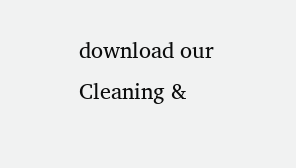download our Cleaning &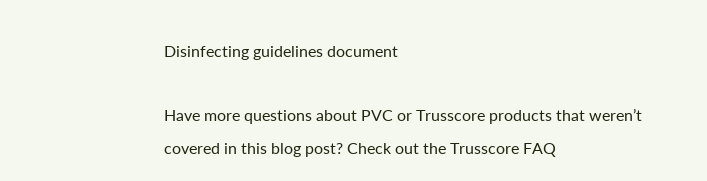Disinfecting guidelines document

Have more questions about PVC or Trusscore products that weren’t covered in this blog post? Check out the Trusscore FAQ